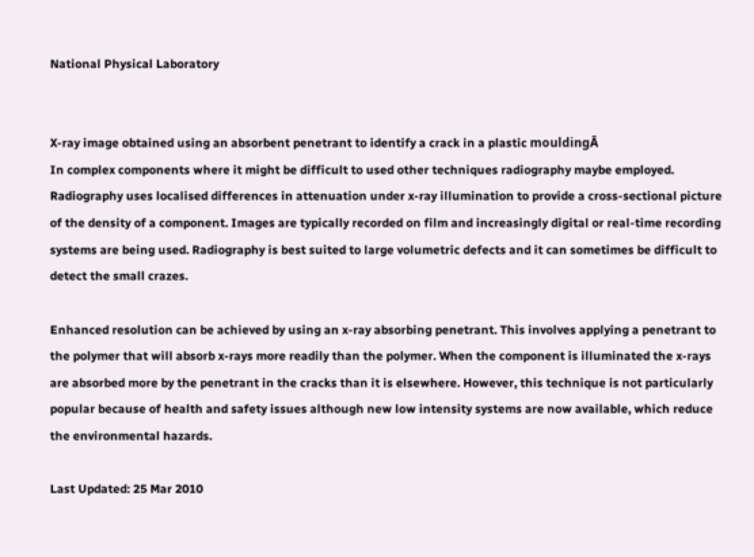National Physical Laboratory


X-ray image obtained using an absorbent penetrant to identify a crack in a plastic mouldingĀ
In complex components where it might be difficult to used other techniques radiography maybe employed. Radiography uses localised differences in attenuation under x-ray illumination to provide a cross-sectional picture of the density of a component. Images are typically recorded on film and increasingly digital or real-time recording systems are being used. Radiography is best suited to large volumetric defects and it can sometimes be difficult to detect the small crazes.

Enhanced resolution can be achieved by using an x-ray absorbing penetrant. This involves applying a penetrant to the polymer that will absorb x-rays more readily than the polymer. When the component is illuminated the x-rays are absorbed more by the penetrant in the cracks than it is elsewhere. However, this technique is not particularly popular because of health and safety issues although new low intensity systems are now available, which reduce the environmental hazards.

Last Updated: 25 Mar 2010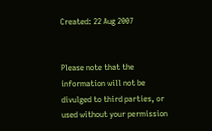Created: 22 Aug 2007


Please note that the information will not be divulged to third parties, or used without your permission